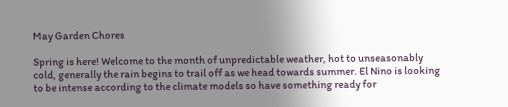May Garden Chores

Spring is here! Welcome to the month of unpredictable weather, hot to unseasonably cold, generally the rain begins to trail off as we head towards summer. El Nino is looking to be intense according to the climate models so have something ready for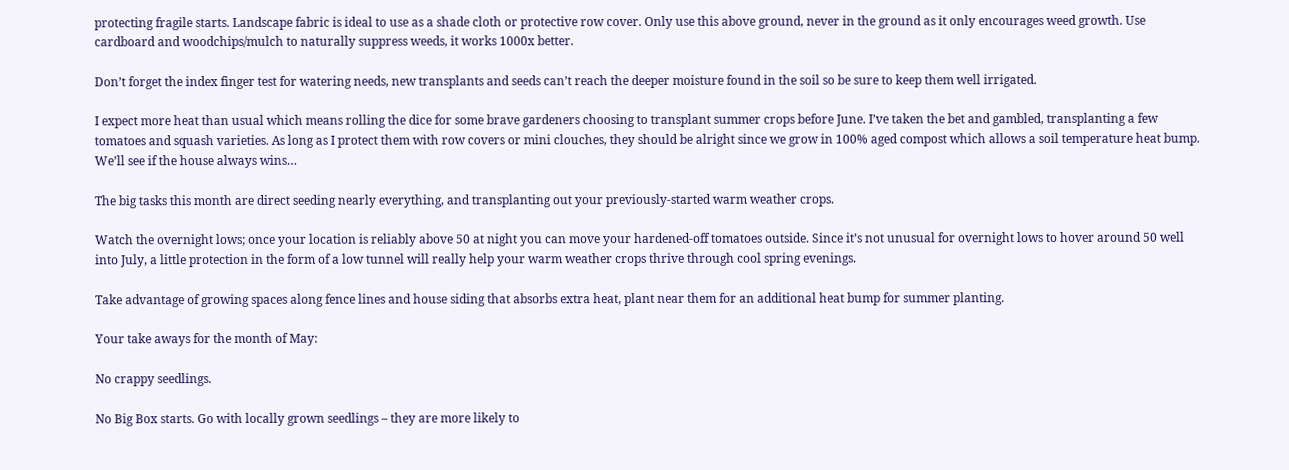protecting fragile starts. Landscape fabric is ideal to use as a shade cloth or protective row cover. Only use this above ground, never in the ground as it only encourages weed growth. Use cardboard and woodchips/mulch to naturally suppress weeds, it works 1000x better.

Don’t forget the index finger test for watering needs, new transplants and seeds can’t reach the deeper moisture found in the soil so be sure to keep them well irrigated.

I expect more heat than usual which means rolling the dice for some brave gardeners choosing to transplant summer crops before June. I’ve taken the bet and gambled, transplanting a few tomatoes and squash varieties. As long as I protect them with row covers or mini clouches, they should be alright since we grow in 100% aged compost which allows a soil temperature heat bump. We’ll see if the house always wins…

The big tasks this month are direct seeding nearly everything, and transplanting out your previously-started warm weather crops.

Watch the overnight lows; once your location is reliably above 50 at night you can move your hardened-off tomatoes outside. Since it’s not unusual for overnight lows to hover around 50 well into July, a little protection in the form of a low tunnel will really help your warm weather crops thrive through cool spring evenings.

Take advantage of growing spaces along fence lines and house siding that absorbs extra heat, plant near them for an additional heat bump for summer planting.

Your take aways for the month of May:

No crappy seedlings.

No Big Box starts. Go with locally grown seedlings – they are more likely to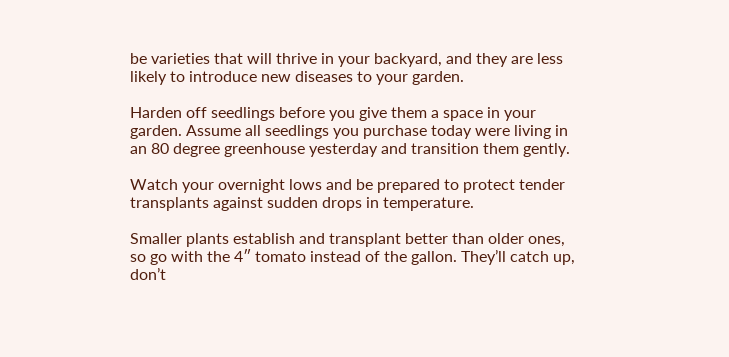be varieties that will thrive in your backyard, and they are less likely to introduce new diseases to your garden.

Harden off seedlings before you give them a space in your garden. Assume all seedlings you purchase today were living in an 80 degree greenhouse yesterday and transition them gently.

Watch your overnight lows and be prepared to protect tender transplants against sudden drops in temperature.

Smaller plants establish and transplant better than older ones, so go with the 4″ tomato instead of the gallon. They’ll catch up, don’t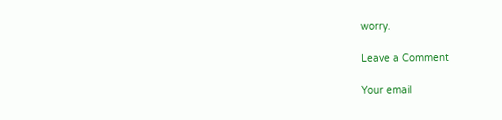worry.

Leave a Comment

Your email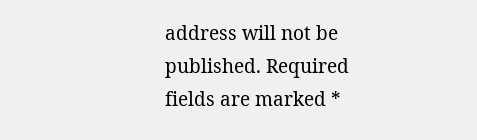address will not be published. Required fields are marked *